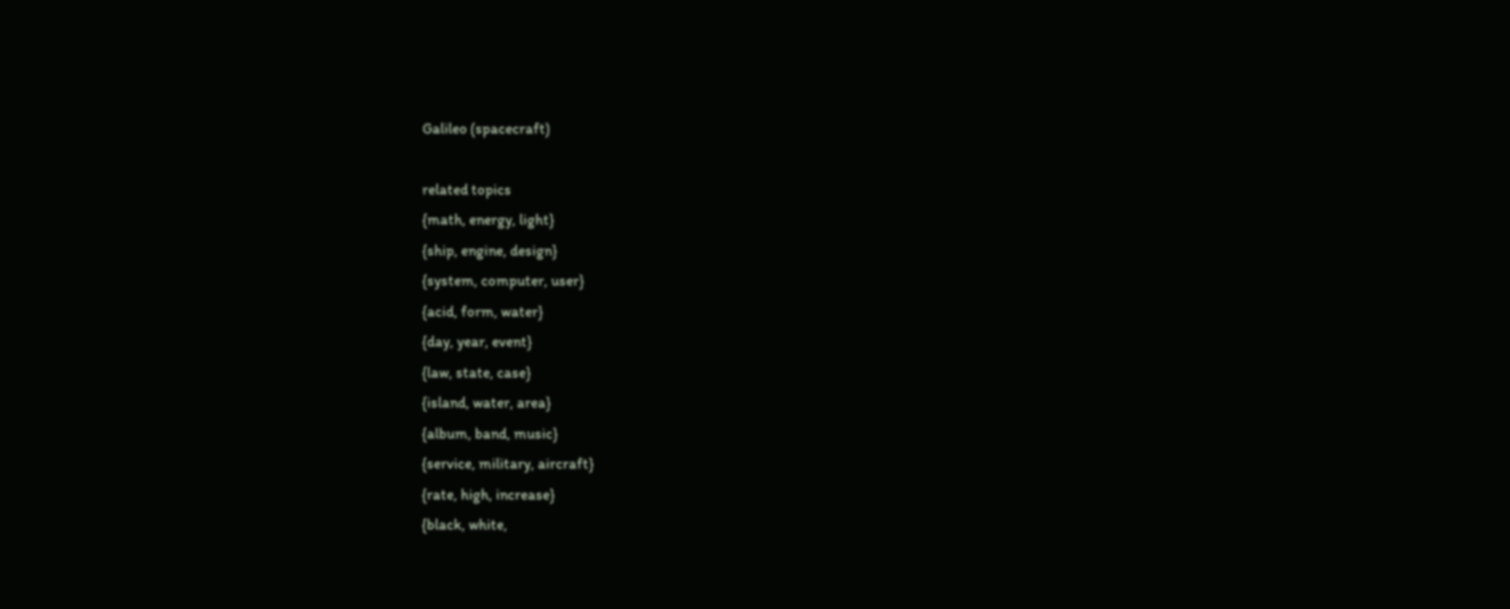Galileo (spacecraft)

related topics
{math, energy, light}
{ship, engine, design}
{system, computer, user}
{acid, form, water}
{day, year, event}
{law, state, case}
{island, water, area}
{album, band, music}
{service, military, aircraft}
{rate, high, increase}
{black, white,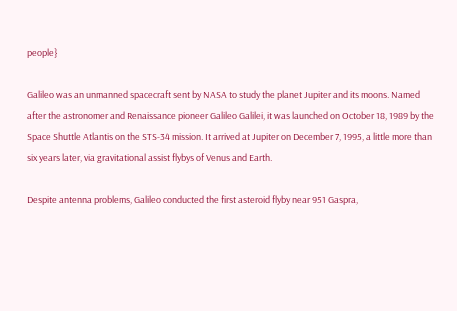people}

Galileo was an unmanned spacecraft sent by NASA to study the planet Jupiter and its moons. Named after the astronomer and Renaissance pioneer Galileo Galilei, it was launched on October 18, 1989 by the Space Shuttle Atlantis on the STS-34 mission. It arrived at Jupiter on December 7, 1995, a little more than six years later, via gravitational assist flybys of Venus and Earth.

Despite antenna problems, Galileo conducted the first asteroid flyby near 951 Gaspra,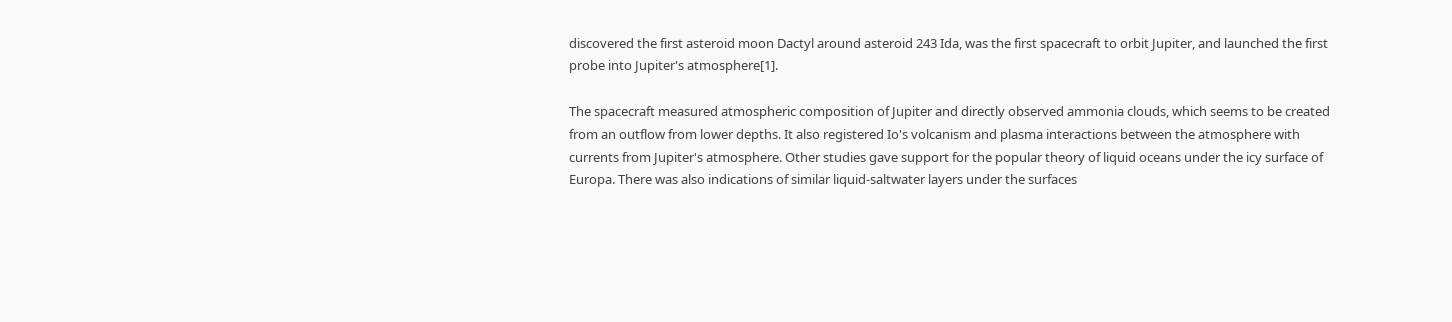discovered the first asteroid moon Dactyl around asteroid 243 Ida, was the first spacecraft to orbit Jupiter, and launched the first probe into Jupiter's atmosphere[1].

The spacecraft measured atmospheric composition of Jupiter and directly observed ammonia clouds, which seems to be created from an outflow from lower depths. It also registered Io's volcanism and plasma interactions between the atmosphere with currents from Jupiter's atmosphere. Other studies gave support for the popular theory of liquid oceans under the icy surface of Europa. There was also indications of similar liquid-saltwater layers under the surfaces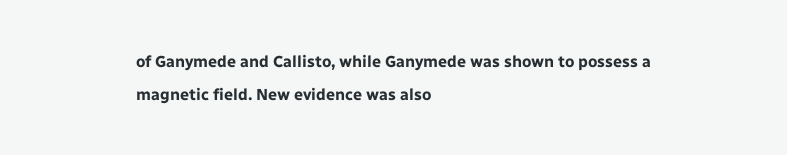of Ganymede and Callisto, while Ganymede was shown to possess a magnetic field. New evidence was also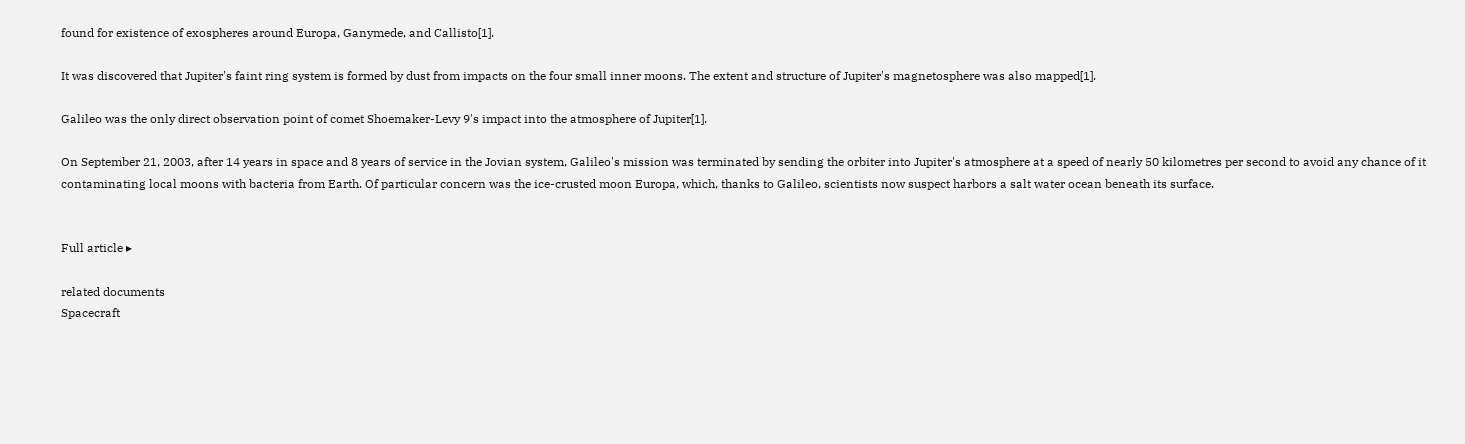found for existence of exospheres around Europa, Ganymede, and Callisto[1].

It was discovered that Jupiter's faint ring system is formed by dust from impacts on the four small inner moons. The extent and structure of Jupiter's magnetosphere was also mapped[1].

Galileo was the only direct observation point of comet Shoemaker-Levy 9's impact into the atmosphere of Jupiter[1].

On September 21, 2003, after 14 years in space and 8 years of service in the Jovian system, Galileo's mission was terminated by sending the orbiter into Jupiter's atmosphere at a speed of nearly 50 kilometres per second to avoid any chance of it contaminating local moons with bacteria from Earth. Of particular concern was the ice-crusted moon Europa, which, thanks to Galileo, scientists now suspect harbors a salt water ocean beneath its surface.


Full article ▸

related documents
Spacecraft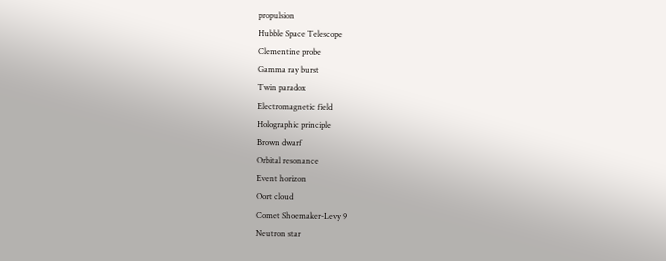propulsion
Hubble Space Telescope
Clementine probe
Gamma ray burst
Twin paradox
Electromagnetic field
Holographic principle
Brown dwarf
Orbital resonance
Event horizon
Oort cloud
Comet Shoemaker-Levy 9
Neutron star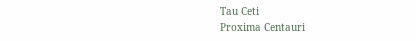Tau Ceti
Proxima Centauri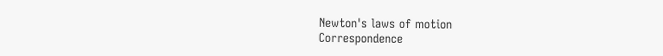Newton's laws of motion
Correspondence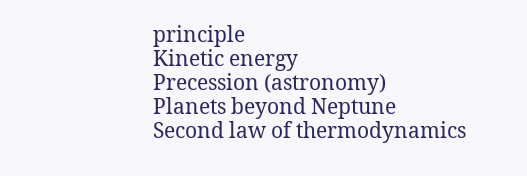principle
Kinetic energy
Precession (astronomy)
Planets beyond Neptune
Second law of thermodynamics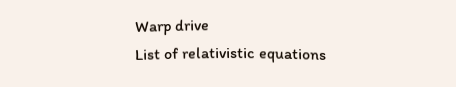Warp drive
List of relativistic equations